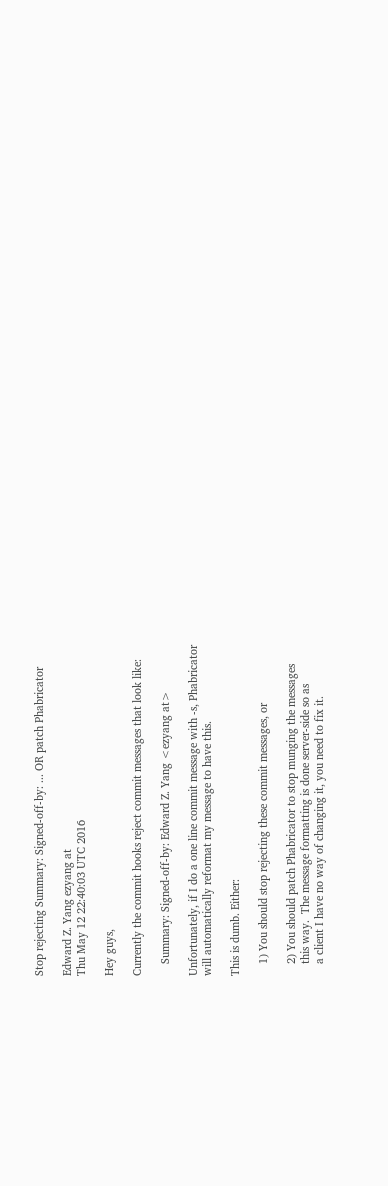Stop rejecting Summary: Signed-off-by: ... OR patch Phabricator

Edward Z. Yang ezyang at
Thu May 12 22:40:03 UTC 2016

Hey guys,

Currently the commit hooks reject commit messages that look like:

    Summary: Signed-off-by: Edward Z. Yang <ezyang at>

Unfortunately, if I do a one line commit message with -s, Phabricator
will automatically reformat my message to have this.

This is dumb. Either:

    1) You should stop rejecting these commit messages, or

    2) You should patch Phabricator to stop munging the messages
    this way.  The message formatting is done server-side so as
    a client I have no way of changing it, you need to fix it.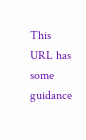This URL has some guidance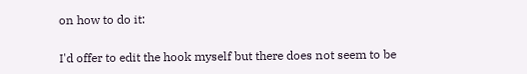on how to do it:

I'd offer to edit the hook myself but there does not seem to be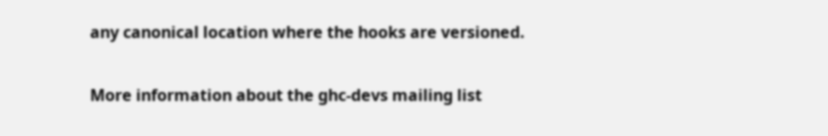any canonical location where the hooks are versioned.


More information about the ghc-devs mailing list